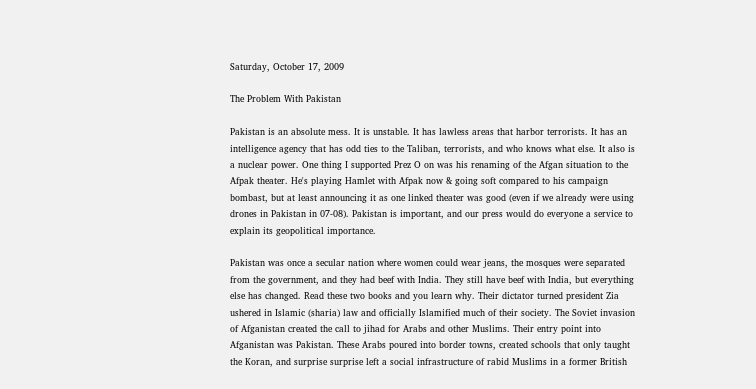Saturday, October 17, 2009

The Problem With Pakistan

Pakistan is an absolute mess. It is unstable. It has lawless areas that harbor terrorists. It has an intelligence agency that has odd ties to the Taliban, terrorists, and who knows what else. It also is a nuclear power. One thing I supported Prez O on was his renaming of the Afgan situation to the Afpak theater. He's playing Hamlet with Afpak now & going soft compared to his campaign bombast, but at least announcing it as one linked theater was good (even if we already were using drones in Pakistan in 07-08). Pakistan is important, and our press would do everyone a service to explain its geopolitical importance.

Pakistan was once a secular nation where women could wear jeans, the mosques were separated from the government, and they had beef with India. They still have beef with India, but everything else has changed. Read these two books and you learn why. Their dictator turned president Zia ushered in Islamic (sharia) law and officially Islamified much of their society. The Soviet invasion of Afganistan created the call to jihad for Arabs and other Muslims. Their entry point into Afganistan was Pakistan. These Arabs poured into border towns, created schools that only taught the Koran, and surprise surprise left a social infrastructure of rabid Muslims in a former British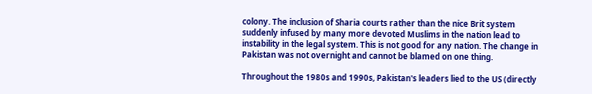colony. The inclusion of Sharia courts rather than the nice Brit system suddenly infused by many more devoted Muslims in the nation lead to instability in the legal system. This is not good for any nation. The change in Pakistan was not overnight and cannot be blamed on one thing.

Throughout the 1980s and 1990s, Pakistan's leaders lied to the US (directly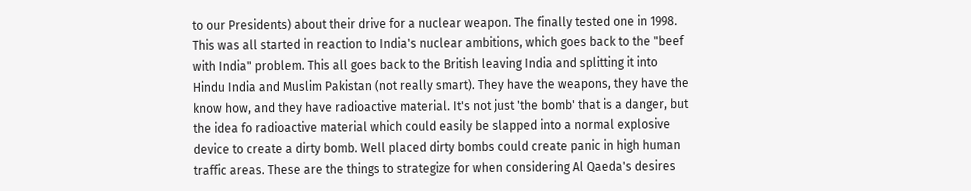to our Presidents) about their drive for a nuclear weapon. The finally tested one in 1998. This was all started in reaction to India's nuclear ambitions, which goes back to the "beef with India" problem. This all goes back to the British leaving India and splitting it into Hindu India and Muslim Pakistan (not really smart). They have the weapons, they have the know how, and they have radioactive material. It's not just 'the bomb' that is a danger, but the idea fo radioactive material which could easily be slapped into a normal explosive device to create a dirty bomb. Well placed dirty bombs could create panic in high human traffic areas. These are the things to strategize for when considering Al Qaeda's desires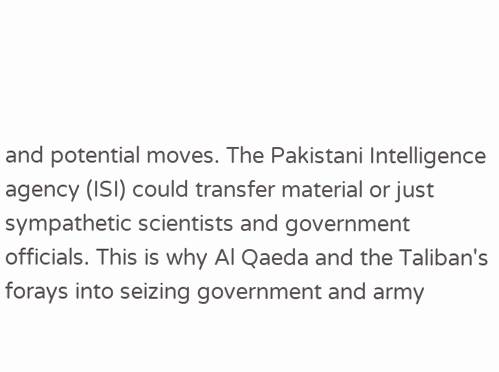and potential moves. The Pakistani Intelligence agency (ISI) could transfer material or just sympathetic scientists and government officials. This is why Al Qaeda and the Taliban's forays into seizing government and army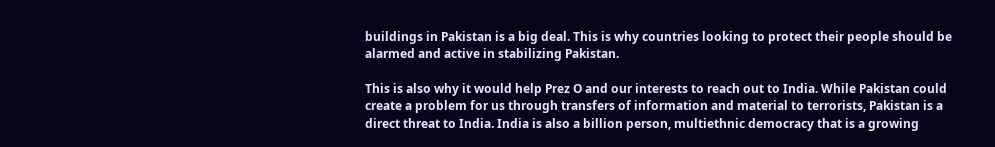buildings in Pakistan is a big deal. This is why countries looking to protect their people should be alarmed and active in stabilizing Pakistan.

This is also why it would help Prez O and our interests to reach out to India. While Pakistan could create a problem for us through transfers of information and material to terrorists, Pakistan is a direct threat to India. India is also a billion person, multiethnic democracy that is a growing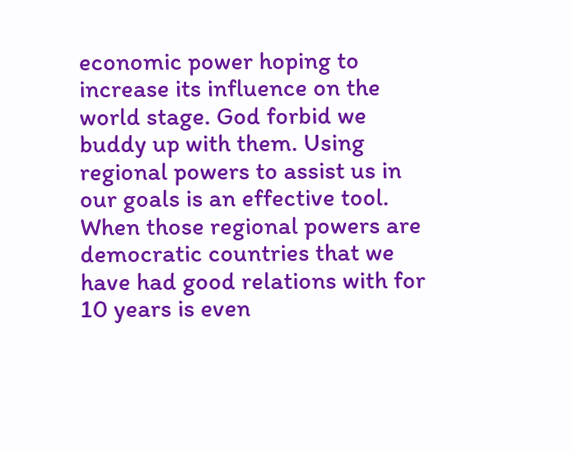economic power hoping to increase its influence on the world stage. God forbid we buddy up with them. Using regional powers to assist us in our goals is an effective tool. When those regional powers are democratic countries that we have had good relations with for 10 years is even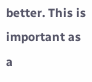better. This is important as a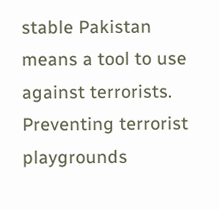stable Pakistan means a tool to use against terrorists. Preventing terrorist playgrounds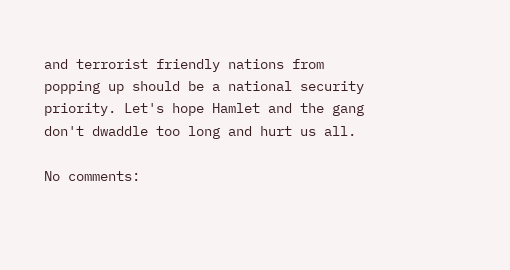and terrorist friendly nations from popping up should be a national security priority. Let's hope Hamlet and the gang don't dwaddle too long and hurt us all.

No comments: